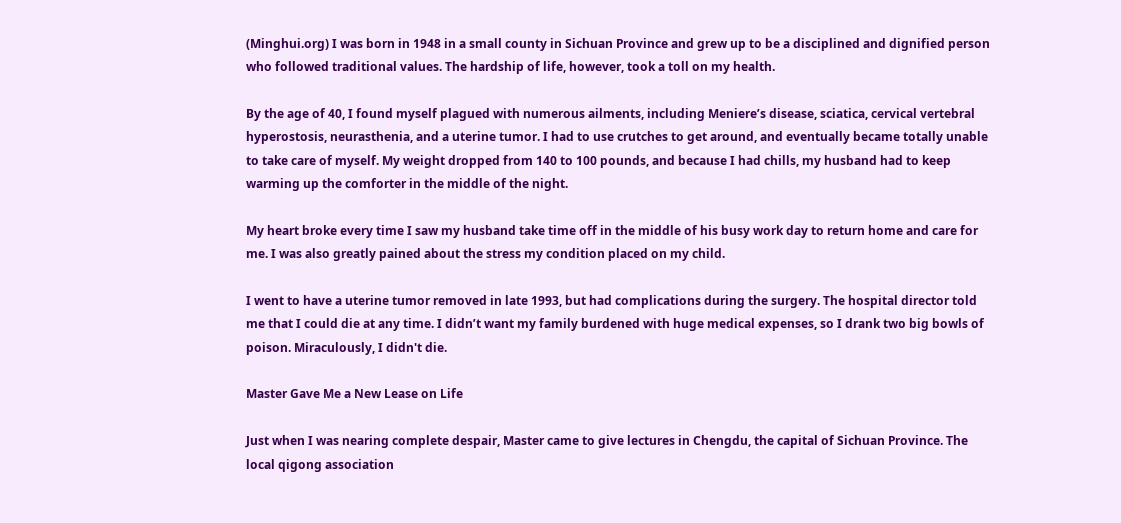(Minghui.org) I was born in 1948 in a small county in Sichuan Province and grew up to be a disciplined and dignified person who followed traditional values. The hardship of life, however, took a toll on my health.

By the age of 40, I found myself plagued with numerous ailments, including Meniere’s disease, sciatica, cervical vertebral hyperostosis, neurasthenia, and a uterine tumor. I had to use crutches to get around, and eventually became totally unable to take care of myself. My weight dropped from 140 to 100 pounds, and because I had chills, my husband had to keep warming up the comforter in the middle of the night.

My heart broke every time I saw my husband take time off in the middle of his busy work day to return home and care for me. I was also greatly pained about the stress my condition placed on my child.

I went to have a uterine tumor removed in late 1993, but had complications during the surgery. The hospital director told me that I could die at any time. I didn’t want my family burdened with huge medical expenses, so I drank two big bowls of poison. Miraculously, I didn't die.

Master Gave Me a New Lease on Life

Just when I was nearing complete despair, Master came to give lectures in Chengdu, the capital of Sichuan Province. The local qigong association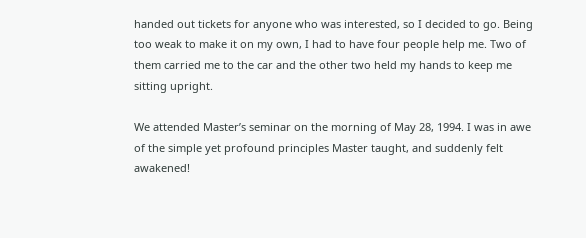handed out tickets for anyone who was interested, so I decided to go. Being too weak to make it on my own, I had to have four people help me. Two of them carried me to the car and the other two held my hands to keep me sitting upright.

We attended Master’s seminar on the morning of May 28, 1994. I was in awe of the simple yet profound principles Master taught, and suddenly felt awakened!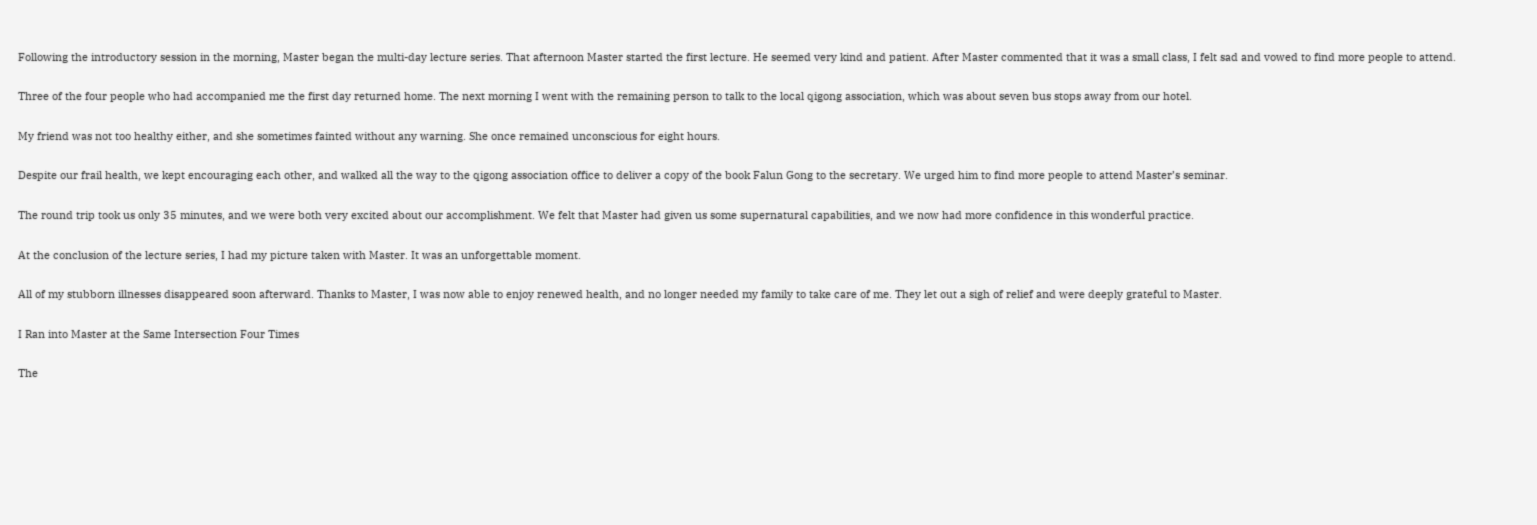Following the introductory session in the morning, Master began the multi-day lecture series. That afternoon Master started the first lecture. He seemed very kind and patient. After Master commented that it was a small class, I felt sad and vowed to find more people to attend.

Three of the four people who had accompanied me the first day returned home. The next morning I went with the remaining person to talk to the local qigong association, which was about seven bus stops away from our hotel.

My friend was not too healthy either, and she sometimes fainted without any warning. She once remained unconscious for eight hours.

Despite our frail health, we kept encouraging each other, and walked all the way to the qigong association office to deliver a copy of the book Falun Gong to the secretary. We urged him to find more people to attend Master’s seminar.

The round trip took us only 35 minutes, and we were both very excited about our accomplishment. We felt that Master had given us some supernatural capabilities, and we now had more confidence in this wonderful practice.

At the conclusion of the lecture series, I had my picture taken with Master. It was an unforgettable moment.

All of my stubborn illnesses disappeared soon afterward. Thanks to Master, I was now able to enjoy renewed health, and no longer needed my family to take care of me. They let out a sigh of relief and were deeply grateful to Master.

I Ran into Master at the Same Intersection Four Times

The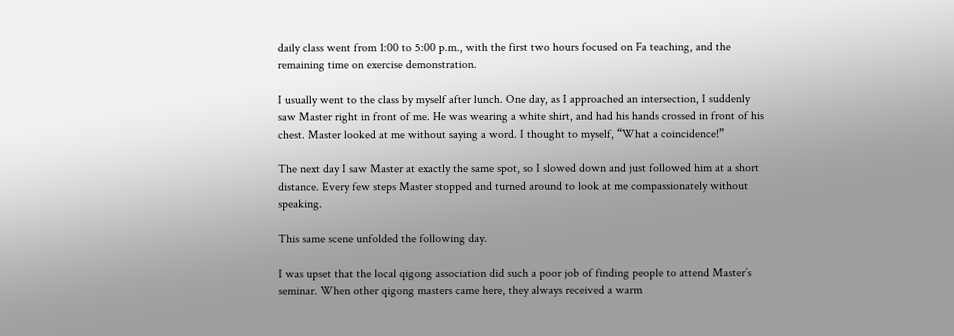daily class went from 1:00 to 5:00 p.m., with the first two hours focused on Fa teaching, and the remaining time on exercise demonstration.

I usually went to the class by myself after lunch. One day, as I approached an intersection, I suddenly saw Master right in front of me. He was wearing a white shirt, and had his hands crossed in front of his chest. Master looked at me without saying a word. I thought to myself, “What a coincidence!”

The next day I saw Master at exactly the same spot, so I slowed down and just followed him at a short distance. Every few steps Master stopped and turned around to look at me compassionately without speaking.

This same scene unfolded the following day.

I was upset that the local qigong association did such a poor job of finding people to attend Master’s seminar. When other qigong masters came here, they always received a warm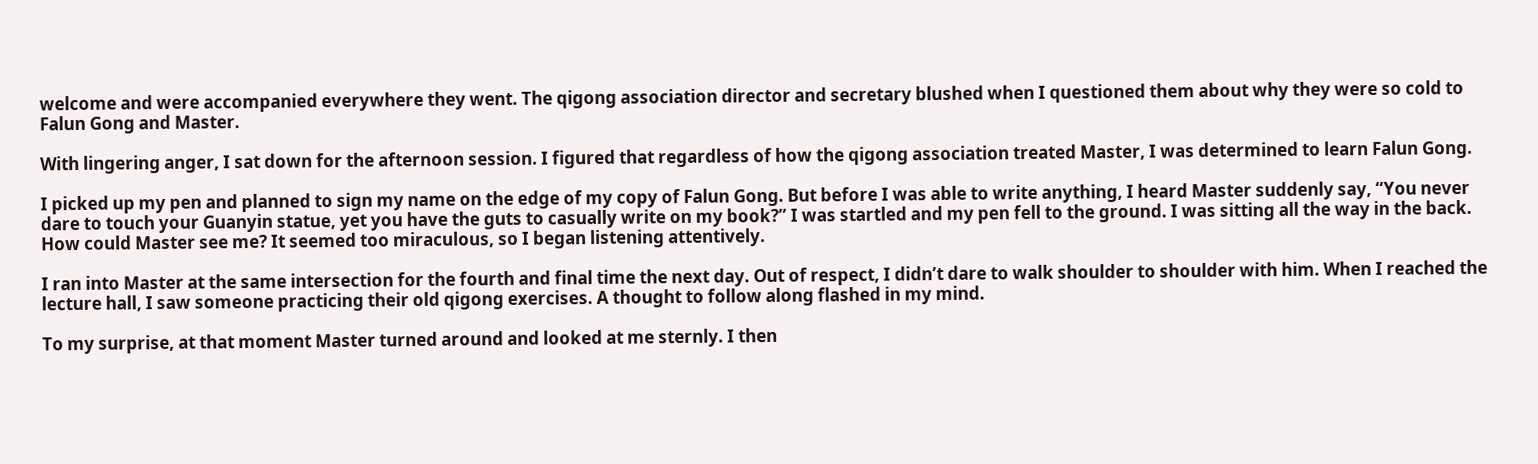welcome and were accompanied everywhere they went. The qigong association director and secretary blushed when I questioned them about why they were so cold to Falun Gong and Master.

With lingering anger, I sat down for the afternoon session. I figured that regardless of how the qigong association treated Master, I was determined to learn Falun Gong.

I picked up my pen and planned to sign my name on the edge of my copy of Falun Gong. But before I was able to write anything, I heard Master suddenly say, “You never dare to touch your Guanyin statue, yet you have the guts to casually write on my book?” I was startled and my pen fell to the ground. I was sitting all the way in the back. How could Master see me? It seemed too miraculous, so I began listening attentively.

I ran into Master at the same intersection for the fourth and final time the next day. Out of respect, I didn’t dare to walk shoulder to shoulder with him. When I reached the lecture hall, I saw someone practicing their old qigong exercises. A thought to follow along flashed in my mind.

To my surprise, at that moment Master turned around and looked at me sternly. I then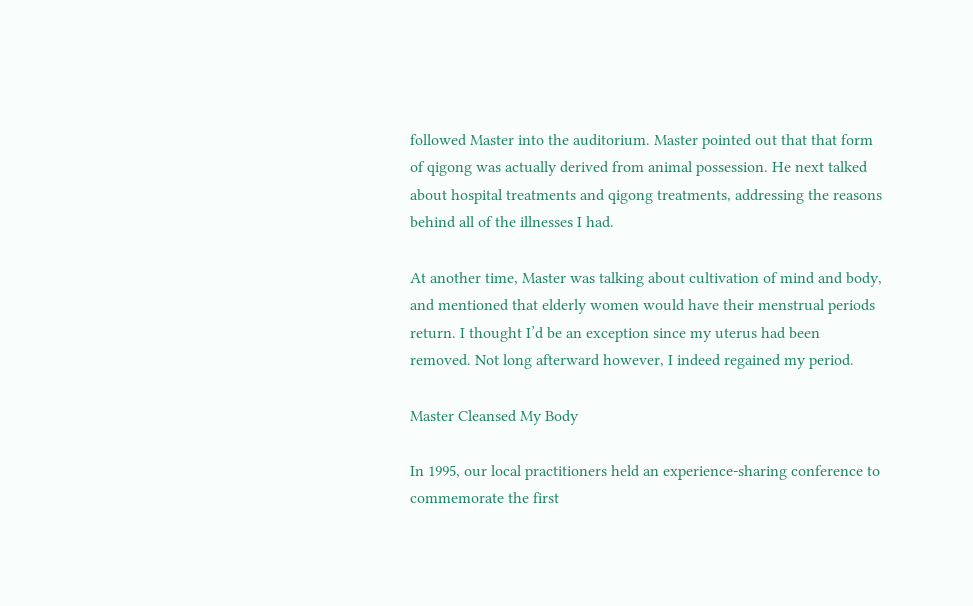followed Master into the auditorium. Master pointed out that that form of qigong was actually derived from animal possession. He next talked about hospital treatments and qigong treatments, addressing the reasons behind all of the illnesses I had.

At another time, Master was talking about cultivation of mind and body, and mentioned that elderly women would have their menstrual periods return. I thought I’d be an exception since my uterus had been removed. Not long afterward however, I indeed regained my period.

Master Cleansed My Body

In 1995, our local practitioners held an experience-sharing conference to commemorate the first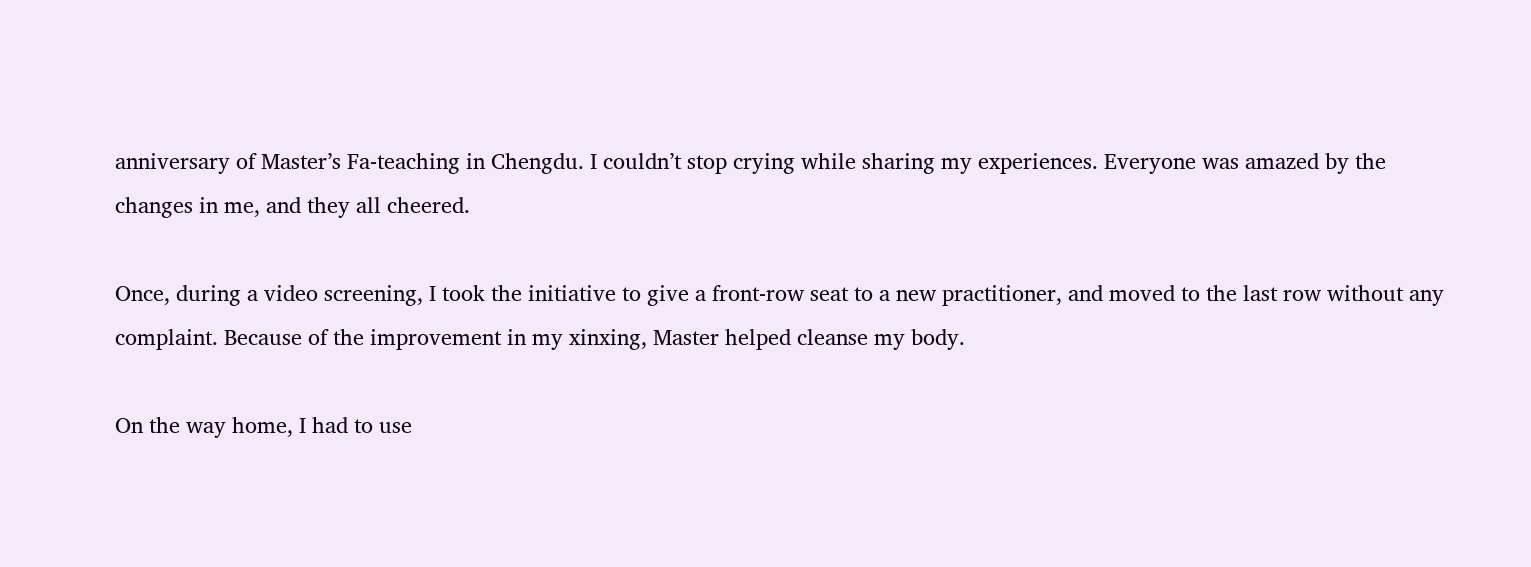anniversary of Master’s Fa-teaching in Chengdu. I couldn’t stop crying while sharing my experiences. Everyone was amazed by the changes in me, and they all cheered.

Once, during a video screening, I took the initiative to give a front-row seat to a new practitioner, and moved to the last row without any complaint. Because of the improvement in my xinxing, Master helped cleanse my body.

On the way home, I had to use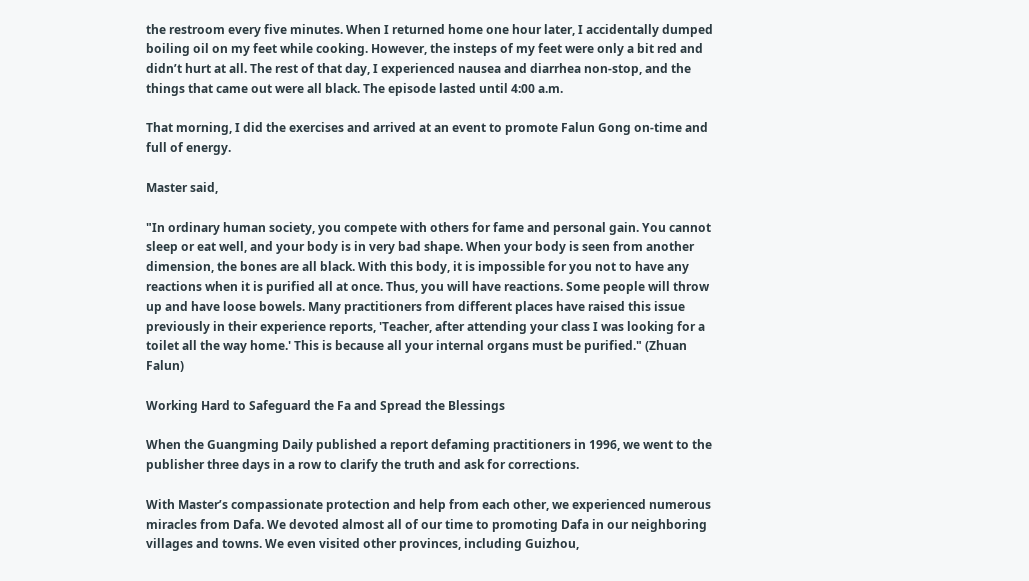the restroom every five minutes. When I returned home one hour later, I accidentally dumped boiling oil on my feet while cooking. However, the insteps of my feet were only a bit red and didn’t hurt at all. The rest of that day, I experienced nausea and diarrhea non-stop, and the things that came out were all black. The episode lasted until 4:00 a.m.

That morning, I did the exercises and arrived at an event to promote Falun Gong on-time and full of energy.

Master said,

"In ordinary human society, you compete with others for fame and personal gain. You cannot sleep or eat well, and your body is in very bad shape. When your body is seen from another dimension, the bones are all black. With this body, it is impossible for you not to have any reactions when it is purified all at once. Thus, you will have reactions. Some people will throw up and have loose bowels. Many practitioners from different places have raised this issue previously in their experience reports, 'Teacher, after attending your class I was looking for a toilet all the way home.' This is because all your internal organs must be purified." (Zhuan Falun)

Working Hard to Safeguard the Fa and Spread the Blessings

When the Guangming Daily published a report defaming practitioners in 1996, we went to the publisher three days in a row to clarify the truth and ask for corrections.

With Master’s compassionate protection and help from each other, we experienced numerous miracles from Dafa. We devoted almost all of our time to promoting Dafa in our neighboring villages and towns. We even visited other provinces, including Guizhou,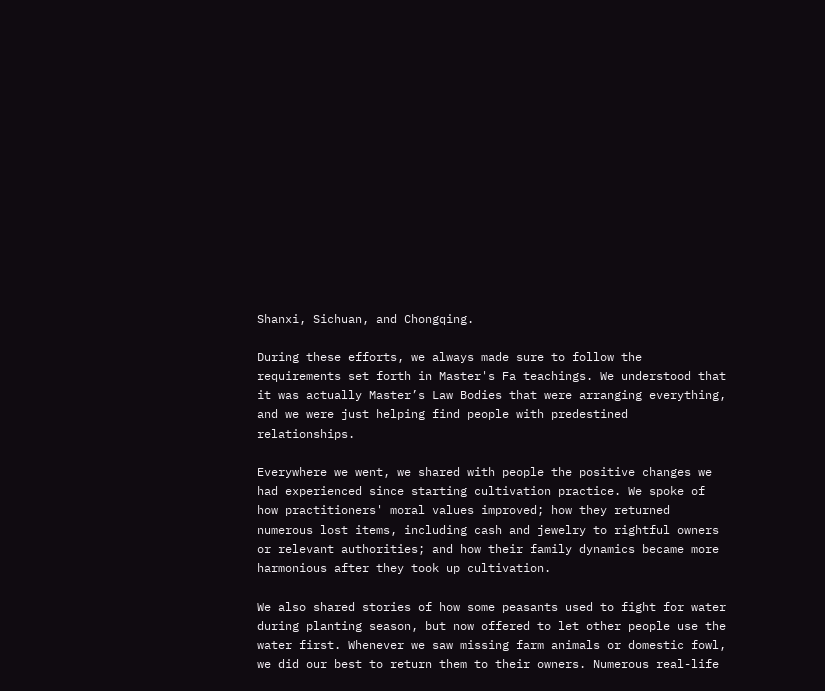Shanxi, Sichuan, and Chongqing.

During these efforts, we always made sure to follow the requirements set forth in Master's Fa teachings. We understood that it was actually Master’s Law Bodies that were arranging everything, and we were just helping find people with predestined relationships.

Everywhere we went, we shared with people the positive changes we had experienced since starting cultivation practice. We spoke of how practitioners' moral values improved; how they returned numerous lost items, including cash and jewelry to rightful owners or relevant authorities; and how their family dynamics became more harmonious after they took up cultivation.

We also shared stories of how some peasants used to fight for water during planting season, but now offered to let other people use the water first. Whenever we saw missing farm animals or domestic fowl, we did our best to return them to their owners. Numerous real-life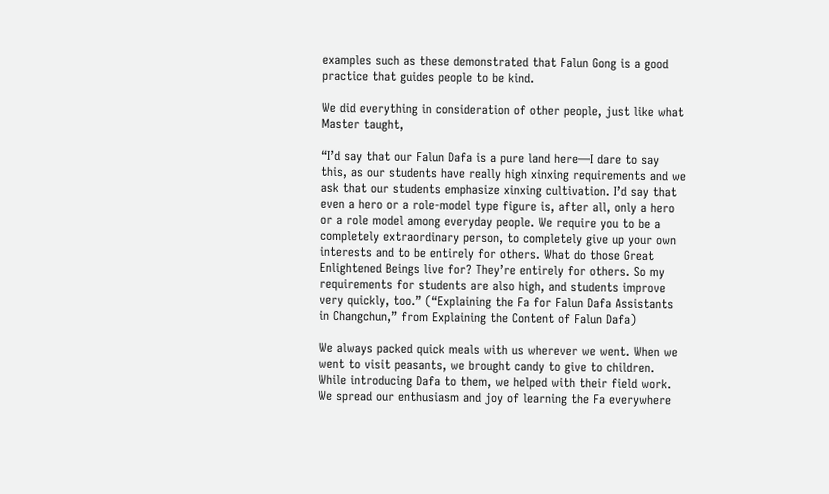examples such as these demonstrated that Falun Gong is a good practice that guides people to be kind.

We did everything in consideration of other people, just like what Master taught,

“I’d say that our Falun Dafa is a pure land here—I dare to say this, as our students have really high xinxing requirements and we ask that our students emphasize xinxing cultivation. I’d say that even a hero or a role-model type figure is, after all, only a hero or a role model among everyday people. We require you to be a completely extraordinary person, to completely give up your own interests and to be entirely for others. What do those Great Enlightened Beings live for? They’re entirely for others. So my requirements for students are also high, and students improve very quickly, too.” (“Explaining the Fa for Falun Dafa Assistants in Changchun,” from Explaining the Content of Falun Dafa)

We always packed quick meals with us wherever we went. When we went to visit peasants, we brought candy to give to children. While introducing Dafa to them, we helped with their field work. We spread our enthusiasm and joy of learning the Fa everywhere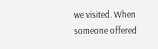we visited. When someone offered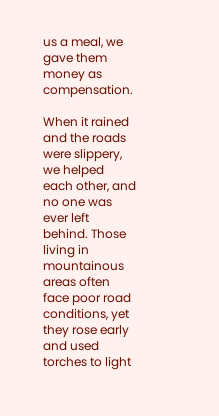us a meal, we gave them money as compensation.

When it rained and the roads were slippery, we helped each other, and no one was ever left behind. Those living in mountainous areas often face poor road conditions, yet they rose early and used torches to light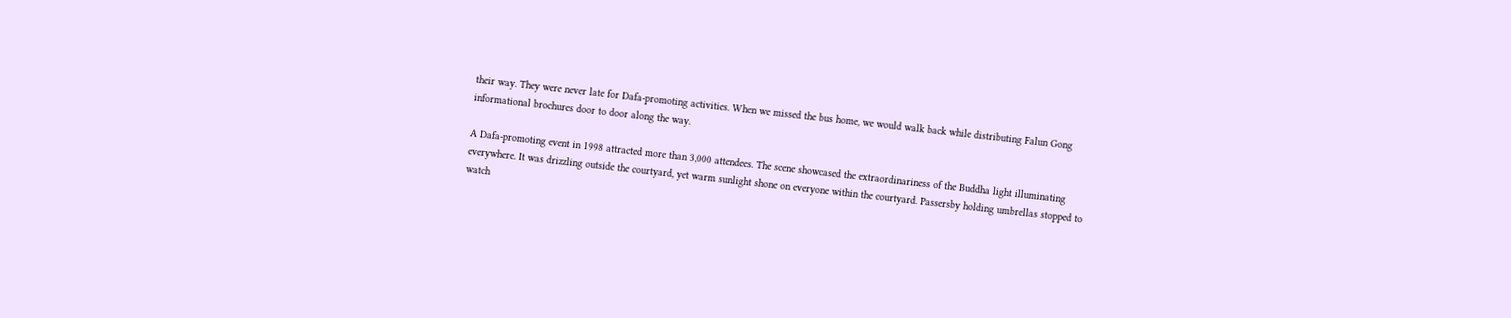their way. They were never late for Dafa-promoting activities. When we missed the bus home, we would walk back while distributing Falun Gong informational brochures door to door along the way.

A Dafa-promoting event in 1998 attracted more than 3,000 attendees. The scene showcased the extraordinariness of the Buddha light illuminating everywhere. It was drizzling outside the courtyard, yet warm sunlight shone on everyone within the courtyard. Passersby holding umbrellas stopped to watch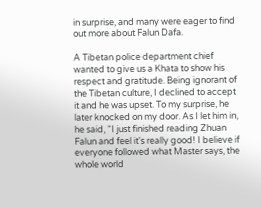in surprise, and many were eager to find out more about Falun Dafa.

A Tibetan police department chief wanted to give us a Khata to show his respect and gratitude. Being ignorant of the Tibetan culture, I declined to accept it and he was upset. To my surprise, he later knocked on my door. As I let him in, he said, “I just finished reading Zhuan Falun and feel it's really good! I believe if everyone followed what Master says, the whole world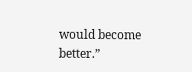would become better.”